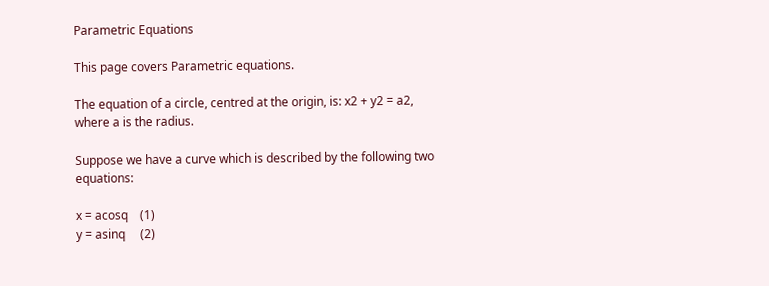Parametric Equations

This page covers Parametric equations.

The equation of a circle, centred at the origin, is: x2 + y2 = a2, where a is the radius.

Suppose we have a curve which is described by the following two equations:

x = acosq    (1)
y = asinq     (2)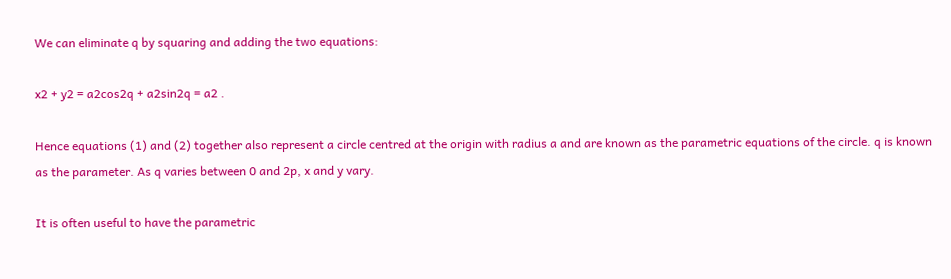We can eliminate q by squaring and adding the two equations:

x2 + y2 = a2cos2q + a2sin2q = a2 .

Hence equations (1) and (2) together also represent a circle centred at the origin with radius a and are known as the parametric equations of the circle. q is known as the parameter. As q varies between 0 and 2p, x and y vary.

It is often useful to have the parametric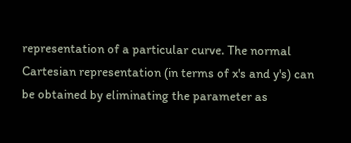representation of a particular curve. The normal Cartesian representation (in terms of x's and y's) can be obtained by eliminating the parameter as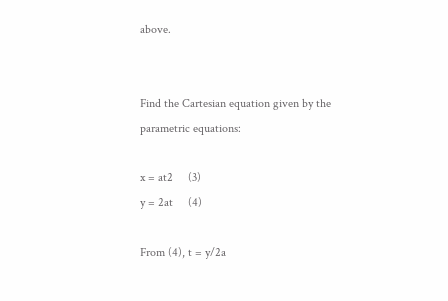above.


Find the Cartesian equation given by the parametric equations:

x = at2     (3)
y = 2at     (4)

From (4), t = y/2a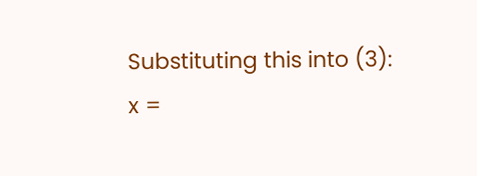Substituting this into (3):
x =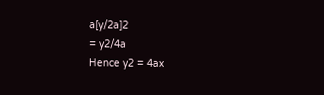a[y/2a]2
= y2/4a
Hence y2 = 4ax